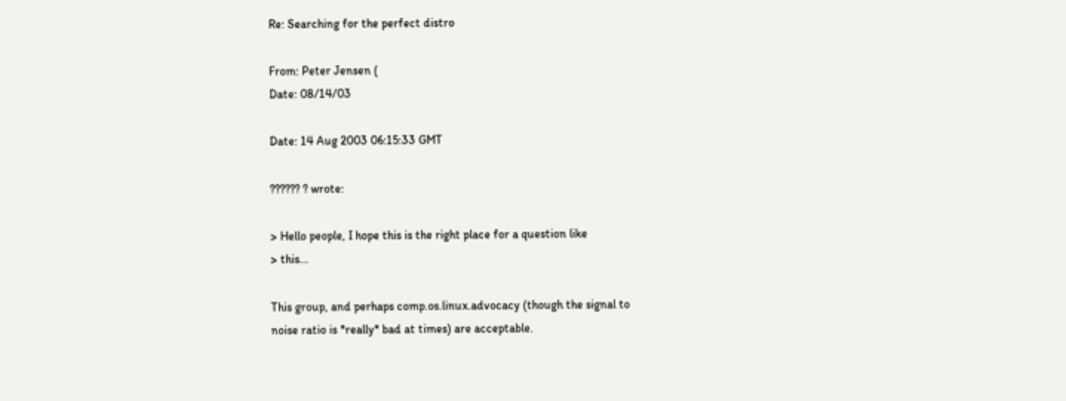Re: Searching for the perfect distro

From: Peter Jensen (
Date: 08/14/03

Date: 14 Aug 2003 06:15:33 GMT

?????? ? wrote:

> Hello people, I hope this is the right place for a question like
> this...

This group, and perhaps comp.os.linux.advocacy (though the signal to
noise ratio is *really* bad at times) are acceptable.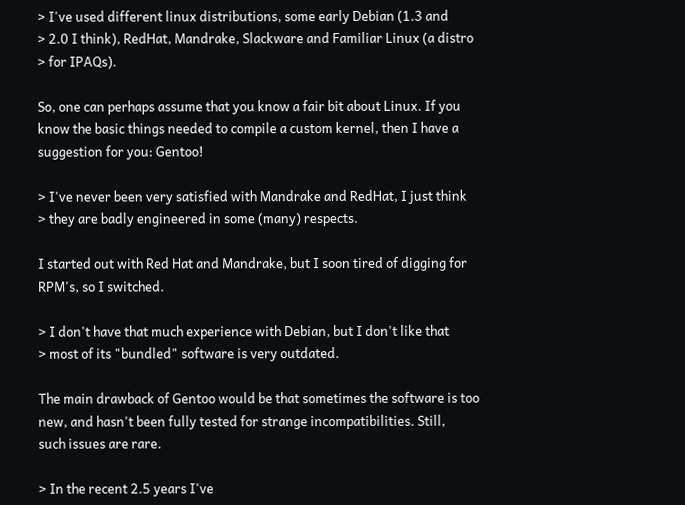> I've used different linux distributions, some early Debian (1.3 and
> 2.0 I think), RedHat, Mandrake, Slackware and Familiar Linux (a distro
> for IPAQs).

So, one can perhaps assume that you know a fair bit about Linux. If you
know the basic things needed to compile a custom kernel, then I have a
suggestion for you: Gentoo!

> I've never been very satisfied with Mandrake and RedHat, I just think
> they are badly engineered in some (many) respects.

I started out with Red Hat and Mandrake, but I soon tired of digging for
RPM's, so I switched.

> I don't have that much experience with Debian, but I don't like that
> most of its "bundled" software is very outdated.

The main drawback of Gentoo would be that sometimes the software is too
new, and hasn't been fully tested for strange incompatibilities. Still,
such issues are rare.

> In the recent 2.5 years I've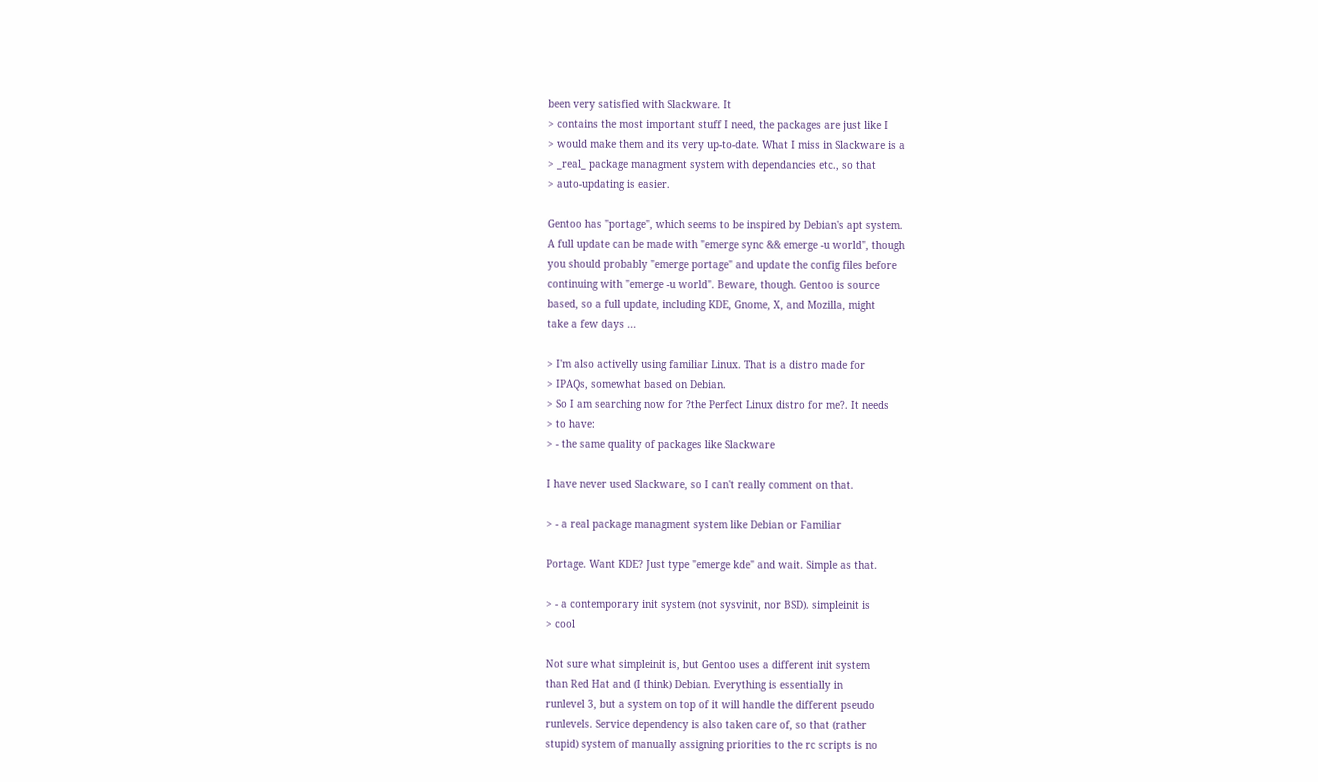been very satisfied with Slackware. It
> contains the most important stuff I need, the packages are just like I
> would make them and its very up-to-date. What I miss in Slackware is a
> _real_ package managment system with dependancies etc., so that
> auto-updating is easier.

Gentoo has "portage", which seems to be inspired by Debian's apt system.
A full update can be made with "emerge sync && emerge -u world", though
you should probably "emerge portage" and update the config files before
continuing with "emerge -u world". Beware, though. Gentoo is source
based, so a full update, including KDE, Gnome, X, and Mozilla, might
take a few days ...

> I'm also activelly using familiar Linux. That is a distro made for
> IPAQs, somewhat based on Debian.
> So I am searching now for ?the Perfect Linux distro for me?. It needs
> to have:
> - the same quality of packages like Slackware

I have never used Slackware, so I can't really comment on that.

> - a real package managment system like Debian or Familiar

Portage. Want KDE? Just type "emerge kde" and wait. Simple as that.

> - a contemporary init system (not sysvinit, nor BSD). simpleinit is
> cool

Not sure what simpleinit is, but Gentoo uses a different init system
than Red Hat and (I think) Debian. Everything is essentially in
runlevel 3, but a system on top of it will handle the different pseudo
runlevels. Service dependency is also taken care of, so that (rather
stupid) system of manually assigning priorities to the rc scripts is no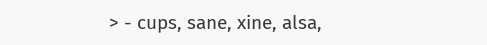> - cups, sane, xine, alsa,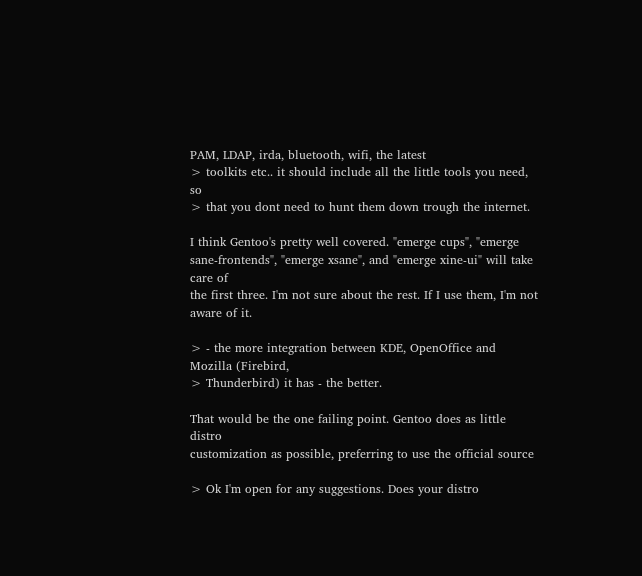PAM, LDAP, irda, bluetooth, wifi, the latest
> toolkits etc.. it should include all the little tools you need, so
> that you dont need to hunt them down trough the internet.

I think Gentoo's pretty well covered. "emerge cups", "emerge
sane-frontends", "emerge xsane", and "emerge xine-ui" will take care of
the first three. I'm not sure about the rest. If I use them, I'm not
aware of it.

> - the more integration between KDE, OpenOffice and Mozilla (Firebird,
> Thunderbird) it has - the better.

That would be the one failing point. Gentoo does as little distro
customization as possible, preferring to use the official source

> Ok I'm open for any suggestions. Does your distro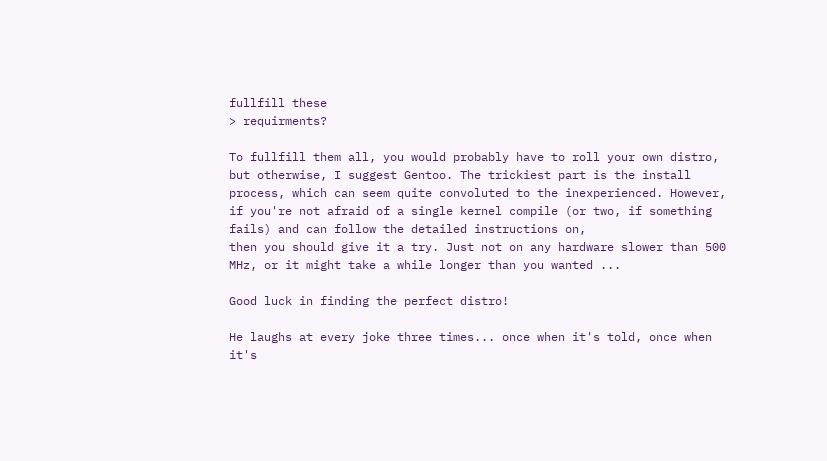fullfill these
> requirments?

To fullfill them all, you would probably have to roll your own distro,
but otherwise, I suggest Gentoo. The trickiest part is the install
process, which can seem quite convoluted to the inexperienced. However,
if you're not afraid of a single kernel compile (or two, if something
fails) and can follow the detailed instructions on,
then you should give it a try. Just not on any hardware slower than 500
MHz, or it might take a while longer than you wanted ...

Good luck in finding the perfect distro!

He laughs at every joke three times... once when it's told, once when
it's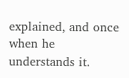explained, and once when he understands it.